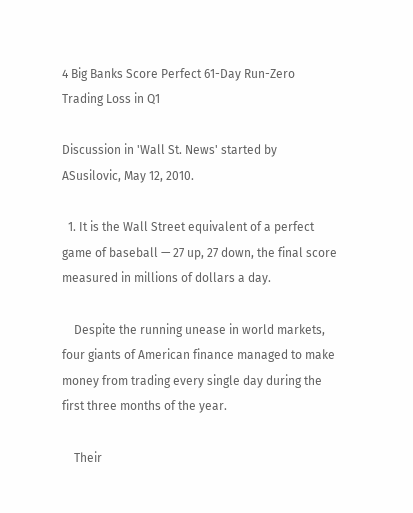4 Big Banks Score Perfect 61-Day Run-Zero Trading Loss in Q1

Discussion in 'Wall St. News' started by ASusilovic, May 12, 2010.

  1. It is the Wall Street equivalent of a perfect game of baseball — 27 up, 27 down, the final score measured in millions of dollars a day.

    Despite the running unease in world markets, four giants of American finance managed to make money from trading every single day during the first three months of the year.

    Their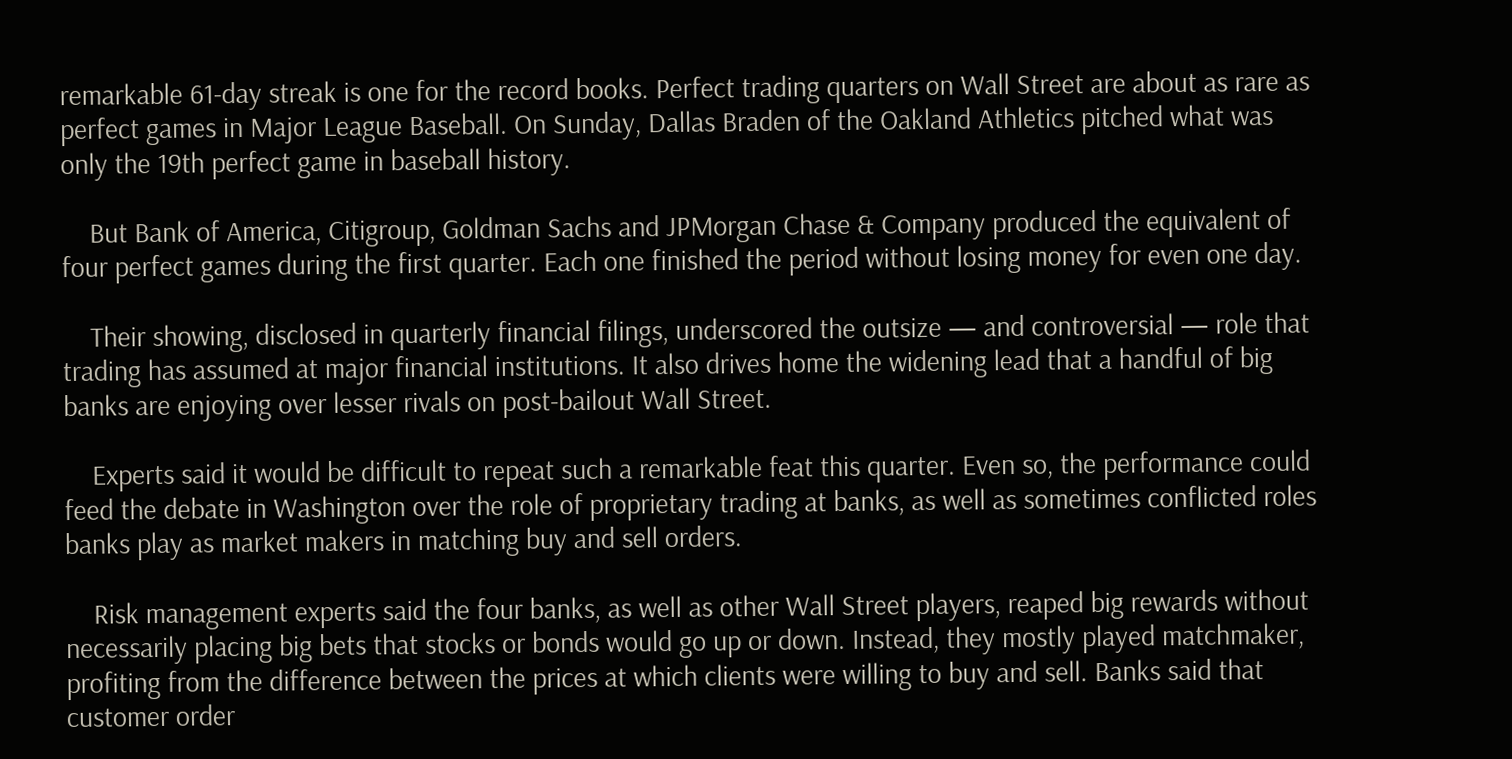remarkable 61-day streak is one for the record books. Perfect trading quarters on Wall Street are about as rare as perfect games in Major League Baseball. On Sunday, Dallas Braden of the Oakland Athletics pitched what was only the 19th perfect game in baseball history.

    But Bank of America, Citigroup, Goldman Sachs and JPMorgan Chase & Company produced the equivalent of four perfect games during the first quarter. Each one finished the period without losing money for even one day.

    Their showing, disclosed in quarterly financial filings, underscored the outsize — and controversial — role that trading has assumed at major financial institutions. It also drives home the widening lead that a handful of big banks are enjoying over lesser rivals on post-bailout Wall Street.

    Experts said it would be difficult to repeat such a remarkable feat this quarter. Even so, the performance could feed the debate in Washington over the role of proprietary trading at banks, as well as sometimes conflicted roles banks play as market makers in matching buy and sell orders.

    Risk management experts said the four banks, as well as other Wall Street players, reaped big rewards without necessarily placing big bets that stocks or bonds would go up or down. Instead, they mostly played matchmaker, profiting from the difference between the prices at which clients were willing to buy and sell. Banks said that customer order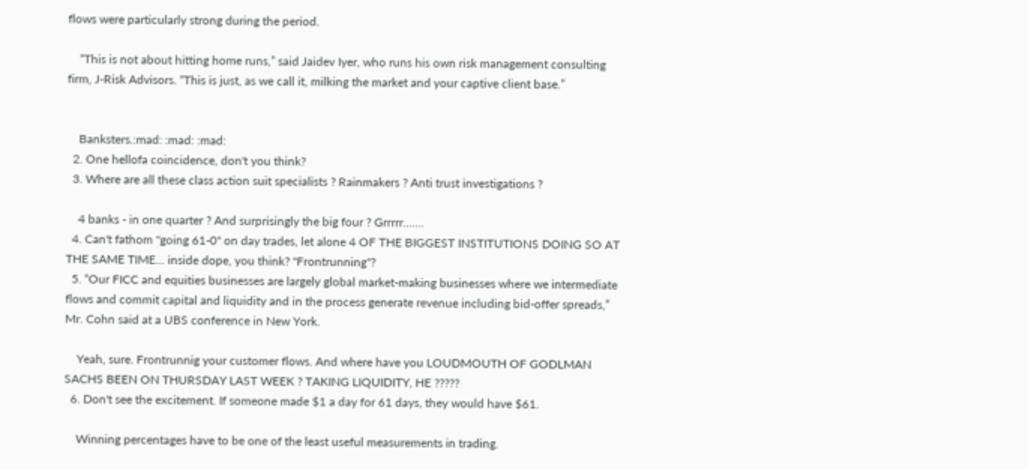flows were particularly strong during the period.

    “This is not about hitting home runs,” said Jaidev Iyer, who runs his own risk management consulting firm, J-Risk Advisors. “This is just, as we call it, milking the market and your captive client base.”


    Banksters.:mad: :mad: :mad:
  2. One hellofa coincidence, don't you think?
  3. Where are all these class action suit specialists ? Rainmakers ? Anti trust investigations ?

    4 banks - in one quarter ? And surprisingly the big four ? Grrrrr.......
  4. Can't fathom "going 61-0" on day trades, let alone 4 OF THE BIGGEST INSTITUTIONS DOING SO AT THE SAME TIME... inside dope, you think? "Frontrunning"?
  5. “Our FICC and equities businesses are largely global market-making businesses where we intermediate flows and commit capital and liquidity and in the process generate revenue including bid-offer spreads,” Mr. Cohn said at a UBS conference in New York.

    Yeah, sure. Frontrunnig your customer flows. And where have you LOUDMOUTH OF GODLMAN SACHS BEEN ON THURSDAY LAST WEEK ? TAKING LIQUIDITY, HE ?????
  6. Don't see the excitement. If someone made $1 a day for 61 days, they would have $61.

    Winning percentages have to be one of the least useful measurements in trading.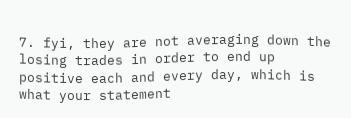7. fyi, they are not averaging down the losing trades in order to end up positive each and every day, which is what your statement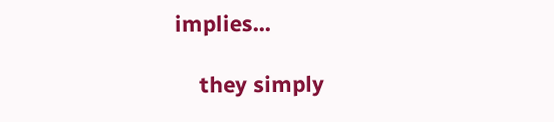implies...

    they simply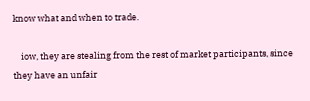know what and when to trade.

    iow, they are stealing from the rest of market participants, since they have an unfair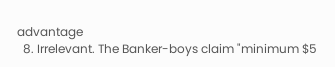advantage
  8. Irrelevant. The Banker-boys claim "minimum $5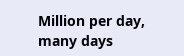Million per day, many days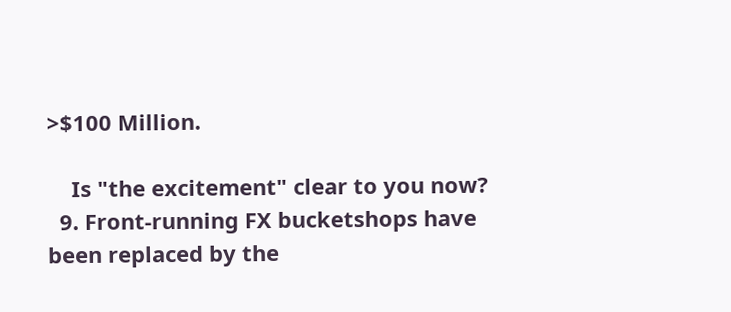>$100 Million.

    Is "the excitement" clear to you now?
  9. Front-running FX bucketshops have been replaced by the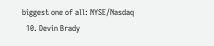biggest one of all: NYSE/Nasdaq
  10. Devin Brady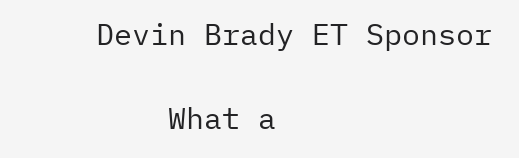Devin Brady ET Sponsor

    What a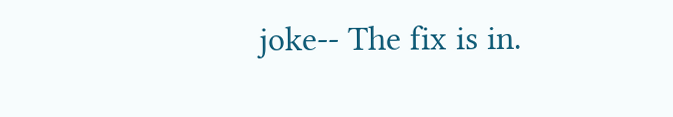joke-- The fix is in.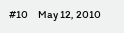#10     May 12, 2010